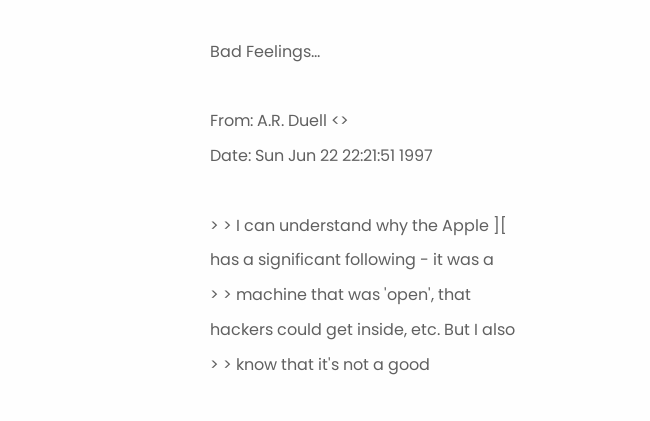Bad Feelings...

From: A.R. Duell <>
Date: Sun Jun 22 22:21:51 1997

> > I can understand why the Apple ][ has a significant following - it was a
> > machine that was 'open', that hackers could get inside, etc. But I also
> > know that it's not a good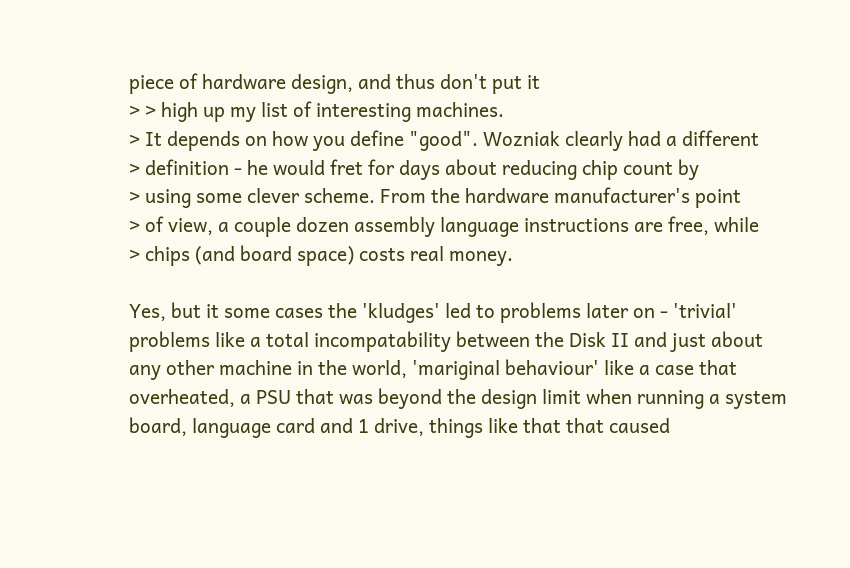piece of hardware design, and thus don't put it
> > high up my list of interesting machines.
> It depends on how you define "good". Wozniak clearly had a different
> definition - he would fret for days about reducing chip count by
> using some clever scheme. From the hardware manufacturer's point
> of view, a couple dozen assembly language instructions are free, while
> chips (and board space) costs real money.

Yes, but it some cases the 'kludges' led to problems later on - 'trivial'
problems like a total incompatability between the Disk II and just about
any other machine in the world, 'mariginal behaviour' like a case that
overheated, a PSU that was beyond the design limit when running a system
board, language card and 1 drive, things like that that caused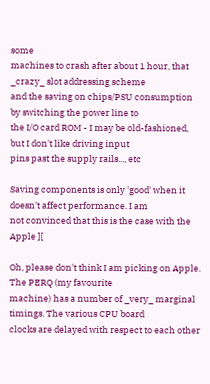some
machines to crash after about 1 hour, that _crazy_ slot addressing scheme
and the saving on chips/PSU consumption by switching the power line to
the I/O card ROM - I may be old-fashioned, but I don't like driving input
pins past the supply rails..., etc

Saving components is only 'good' when it doesn't affect performance. I am
not convinced that this is the case with the Apple ][

Oh, please don't think I am picking on Apple. The PERQ (my favourite
machine) has a number of _very_ marginal timings. The various CPU board
clocks are delayed with respect to each other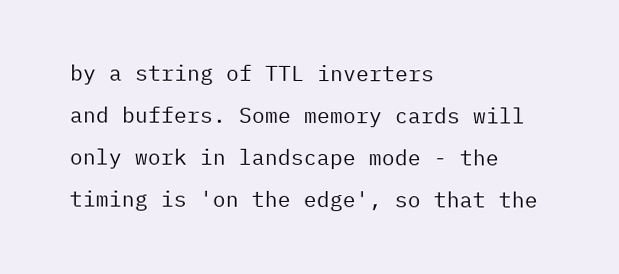by a string of TTL inverters
and buffers. Some memory cards will only work in landscape mode - the
timing is 'on the edge', so that the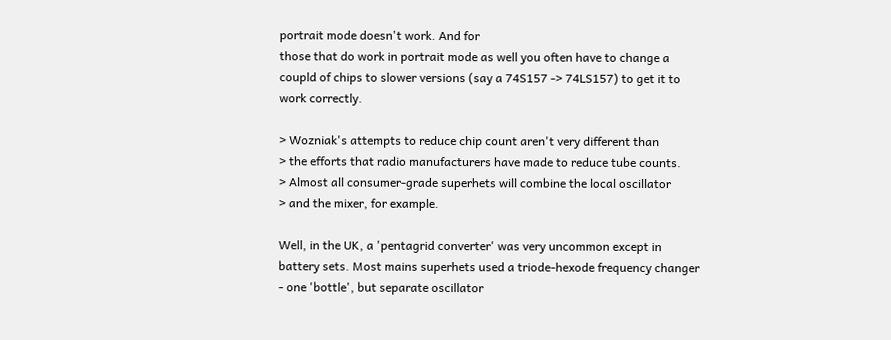portrait mode doesn't work. And for
those that do work in portrait mode as well you often have to change a
coupld of chips to slower versions (say a 74S157 -> 74LS157) to get it to
work correctly.

> Wozniak's attempts to reduce chip count aren't very different than
> the efforts that radio manufacturers have made to reduce tube counts.
> Almost all consumer-grade superhets will combine the local oscillator
> and the mixer, for example.

Well, in the UK, a 'pentagrid converter' was very uncommon except in
battery sets. Most mains superhets used a triode-hexode frequency changer
- one 'bottle', but separate oscillator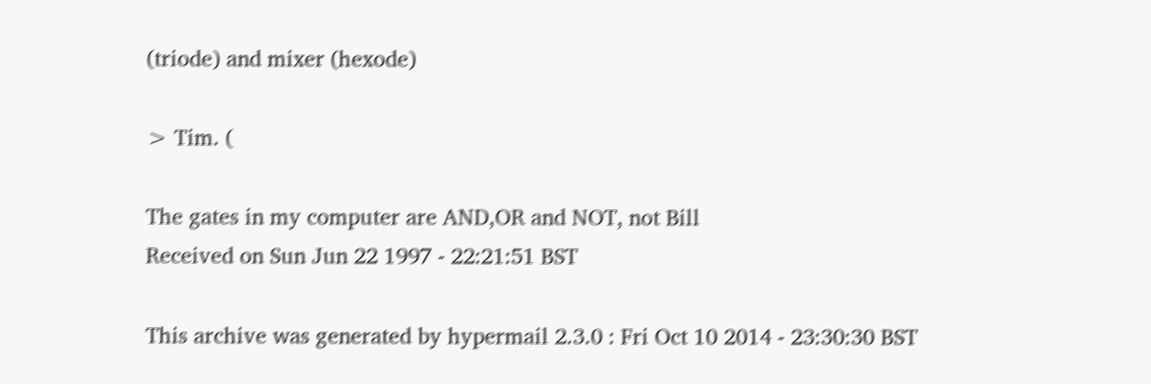(triode) and mixer (hexode)

> Tim. (

The gates in my computer are AND,OR and NOT, not Bill
Received on Sun Jun 22 1997 - 22:21:51 BST

This archive was generated by hypermail 2.3.0 : Fri Oct 10 2014 - 23:30:30 BST